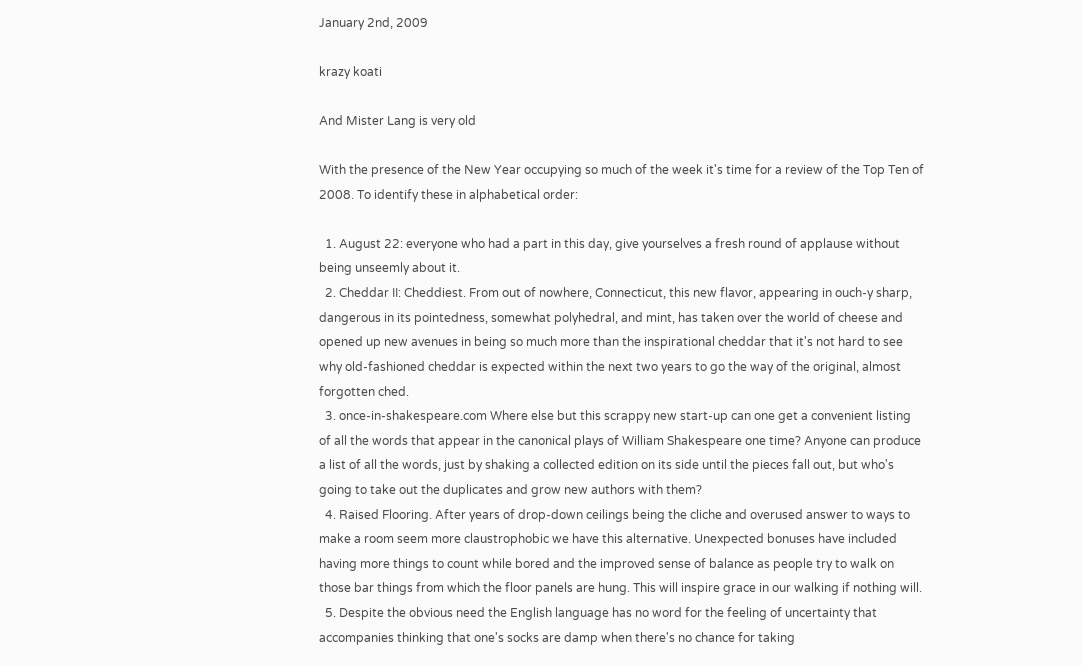January 2nd, 2009

krazy koati

And Mister Lang is very old

With the presence of the New Year occupying so much of the week it's time for a review of the Top Ten of 2008. To identify these in alphabetical order:

  1. August 22: everyone who had a part in this day, give yourselves a fresh round of applause without being unseemly about it.
  2. Cheddar II: Cheddiest. From out of nowhere, Connecticut, this new flavor, appearing in ouch-y sharp, dangerous in its pointedness, somewhat polyhedral, and mint, has taken over the world of cheese and opened up new avenues in being so much more than the inspirational cheddar that it's not hard to see why old-fashioned cheddar is expected within the next two years to go the way of the original, almost forgotten ched.
  3. once-in-shakespeare.com Where else but this scrappy new start-up can one get a convenient listing of all the words that appear in the canonical plays of William Shakespeare one time? Anyone can produce a list of all the words, just by shaking a collected edition on its side until the pieces fall out, but who's going to take out the duplicates and grow new authors with them?
  4. Raised Flooring. After years of drop-down ceilings being the cliche and overused answer to ways to make a room seem more claustrophobic we have this alternative. Unexpected bonuses have included having more things to count while bored and the improved sense of balance as people try to walk on those bar things from which the floor panels are hung. This will inspire grace in our walking if nothing will.
  5. Despite the obvious need the English language has no word for the feeling of uncertainty that accompanies thinking that one's socks are damp when there's no chance for taking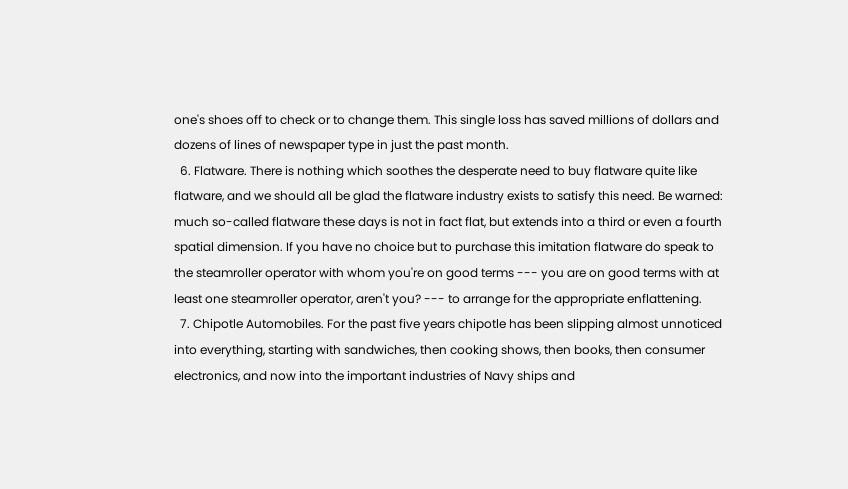one's shoes off to check or to change them. This single loss has saved millions of dollars and dozens of lines of newspaper type in just the past month.
  6. Flatware. There is nothing which soothes the desperate need to buy flatware quite like flatware, and we should all be glad the flatware industry exists to satisfy this need. Be warned: much so-called flatware these days is not in fact flat, but extends into a third or even a fourth spatial dimension. If you have no choice but to purchase this imitation flatware do speak to the steamroller operator with whom you're on good terms --- you are on good terms with at least one steamroller operator, aren't you? --- to arrange for the appropriate enflattening.
  7. Chipotle Automobiles. For the past five years chipotle has been slipping almost unnoticed into everything, starting with sandwiches, then cooking shows, then books, then consumer electronics, and now into the important industries of Navy ships and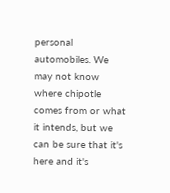personal automobiles. We may not know where chipotle comes from or what it intends, but we can be sure that it's here and it's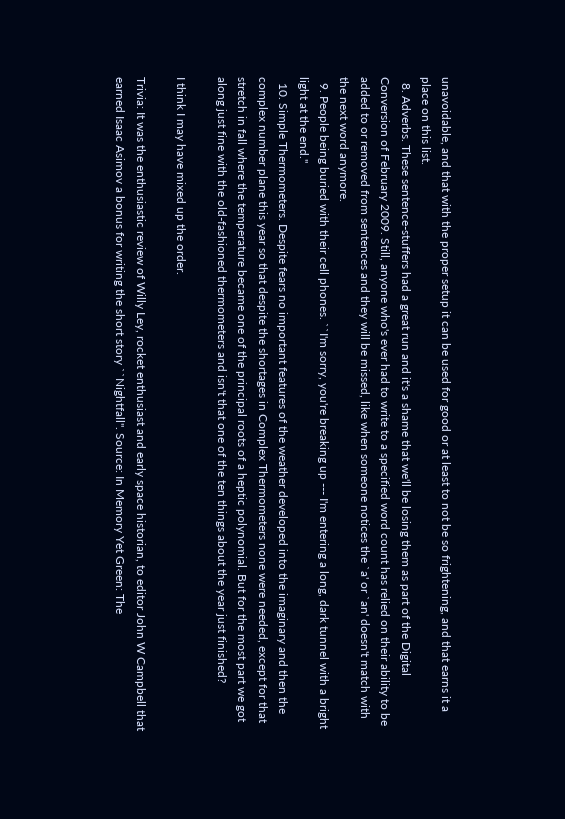unavoidable, and that with the proper setup it can be used for good or at least to not be so frightening, and that earns it a place on this list.
  8. Adverbs. These sentence-stuffers had a great run and it's a shame that we'll be losing them as part of the Digital Conversion of February 2009. Still, anyone who's ever had to write to a specified word count has relied on their ability to be added to or removed from sentences and they will be missed, like when someone notices the `a' or `an' doesn't match with the next word anymore.
  9. People being buried with their cell phones. ``I'm sorry, you're breaking up --- I'm entering a long, dark tunnel with a bright light at the end.''
  10. Simple Thermometers. Despite fears no important features of the weather developed into the imaginary and then the complex number plane this year so that despite the shortages in Complex Thermometers none were needed, except for that stretch in fall where the temperature became one of the principal roots of a heptic polynomial. But for the most part we got along just fine with the old-fashioned thermometers and isn't that one of the ten things about the year just finished?

I think I may have mixed up the order.

Trivia: It was the enthusiastic review of Willy Ley, rocket enthusiast and early space historian, to editor John W Campbell that earned Isaac Asimov a bonus for writing the short story ``Nightfall''. Source: In Memory Yet Green: The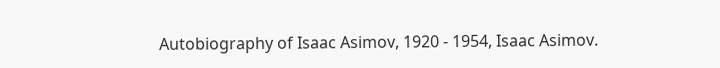Autobiography of Isaac Asimov, 1920 - 1954, Isaac Asimov.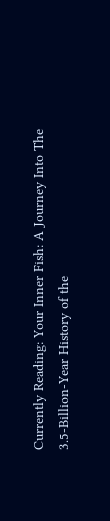Currently Reading: Your Inner Fish: A Journey Into The 3.5-Billion-Year History of the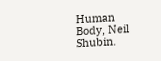Human Body, Neil Shubin.